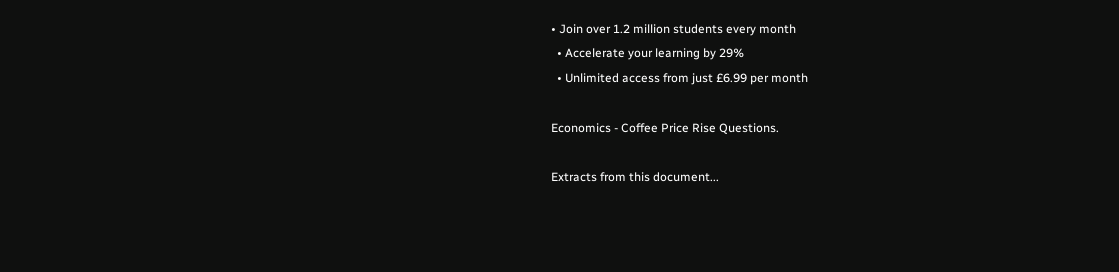• Join over 1.2 million students every month
  • Accelerate your learning by 29%
  • Unlimited access from just £6.99 per month

Economics - Coffee Price Rise Questions.

Extracts from this document...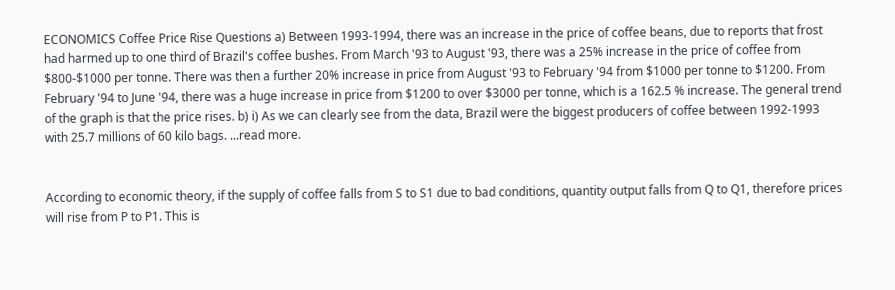ECONOMICS Coffee Price Rise Questions a) Between 1993-1994, there was an increase in the price of coffee beans, due to reports that frost had harmed up to one third of Brazil's coffee bushes. From March '93 to August '93, there was a 25% increase in the price of coffee from $800-$1000 per tonne. There was then a further 20% increase in price from August '93 to February '94 from $1000 per tonne to $1200. From February '94 to June '94, there was a huge increase in price from $1200 to over $3000 per tonne, which is a 162.5 % increase. The general trend of the graph is that the price rises. b) i) As we can clearly see from the data, Brazil were the biggest producers of coffee between 1992-1993 with 25.7 millions of 60 kilo bags. ...read more.


According to economic theory, if the supply of coffee falls from S to S1 due to bad conditions, quantity output falls from Q to Q1, therefore prices will rise from P to P1. This is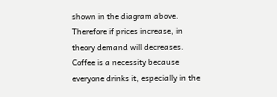shown in the diagram above. Therefore if prices increase, in theory demand will decreases. Coffee is a necessity because everyone drinks it, especially in the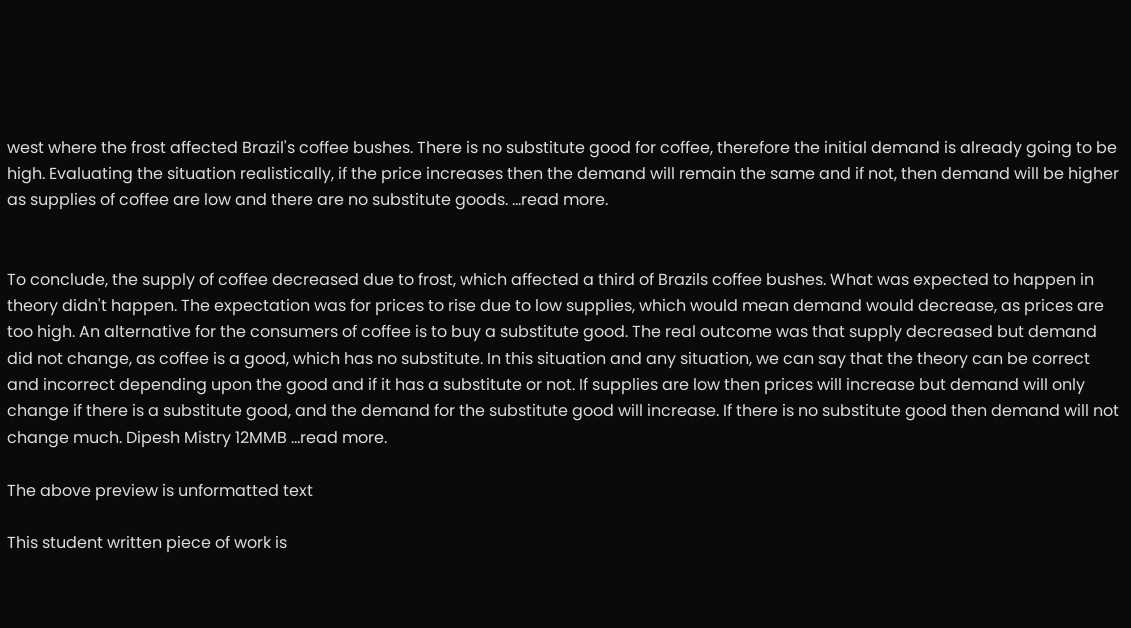west where the frost affected Brazil's coffee bushes. There is no substitute good for coffee, therefore the initial demand is already going to be high. Evaluating the situation realistically, if the price increases then the demand will remain the same and if not, then demand will be higher as supplies of coffee are low and there are no substitute goods. ...read more.


To conclude, the supply of coffee decreased due to frost, which affected a third of Brazils coffee bushes. What was expected to happen in theory didn't happen. The expectation was for prices to rise due to low supplies, which would mean demand would decrease, as prices are too high. An alternative for the consumers of coffee is to buy a substitute good. The real outcome was that supply decreased but demand did not change, as coffee is a good, which has no substitute. In this situation and any situation, we can say that the theory can be correct and incorrect depending upon the good and if it has a substitute or not. If supplies are low then prices will increase but demand will only change if there is a substitute good, and the demand for the substitute good will increase. If there is no substitute good then demand will not change much. Dipesh Mistry 12MMB ...read more.

The above preview is unformatted text

This student written piece of work is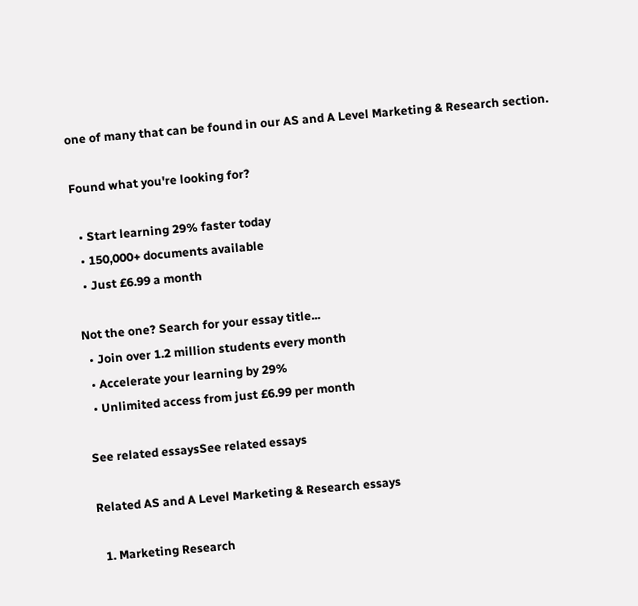one of many that can be found in our AS and A Level Marketing & Research section.

Found what you're looking for?

  • Start learning 29% faster today
  • 150,000+ documents available
  • Just £6.99 a month

Not the one? Search for your essay title...
  • Join over 1.2 million students every month
  • Accelerate your learning by 29%
  • Unlimited access from just £6.99 per month

See related essaysSee related essays

Related AS and A Level Marketing & Research essays

  1. Marketing Research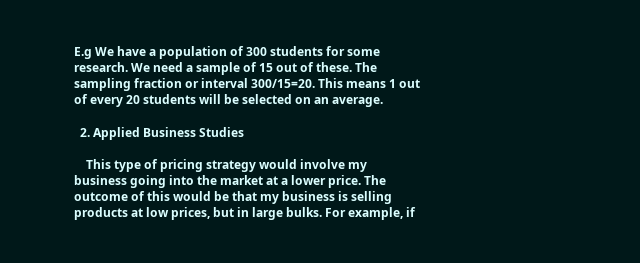E.g We have a population of 300 students for some research. We need a sample of 15 out of these. The sampling fraction or interval 300/15=20. This means 1 out of every 20 students will be selected on an average.

  2. Applied Business Studies

    This type of pricing strategy would involve my business going into the market at a lower price. The outcome of this would be that my business is selling products at low prices, but in large bulks. For example, if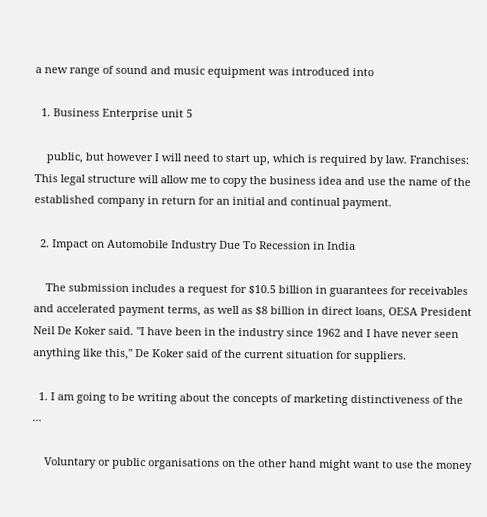a new range of sound and music equipment was introduced into

  1. Business Enterprise unit 5

    public, but however I will need to start up, which is required by law. Franchises: This legal structure will allow me to copy the business idea and use the name of the established company in return for an initial and continual payment.

  2. Impact on Automobile Industry Due To Recession in India

    The submission includes a request for $10.5 billion in guarantees for receivables and accelerated payment terms, as well as $8 billion in direct loans, OESA President Neil De Koker said. "I have been in the industry since 1962 and I have never seen anything like this," De Koker said of the current situation for suppliers.

  1. I am going to be writing about the concepts of marketing distinctiveness of the ...

    Voluntary or public organisations on the other hand might want to use the money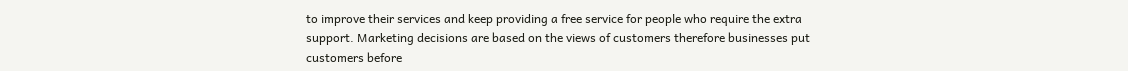to improve their services and keep providing a free service for people who require the extra support. Marketing decisions are based on the views of customers therefore businesses put customers before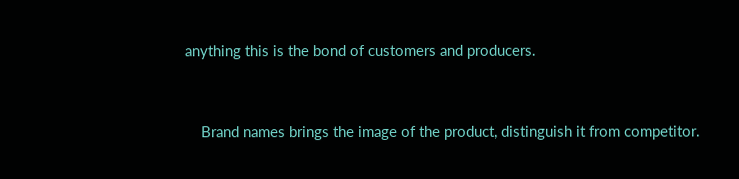anything this is the bond of customers and producers.


    Brand names brings the image of the product, distinguish it from competitor.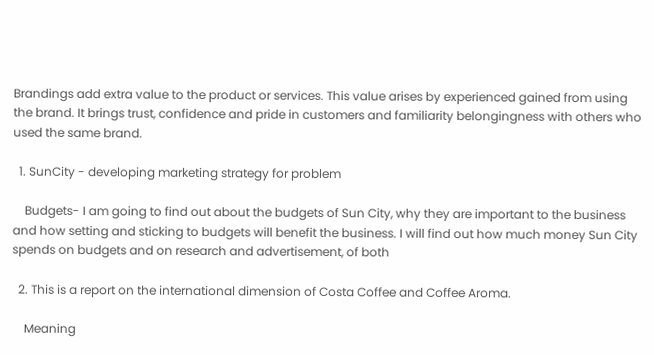Brandings add extra value to the product or services. This value arises by experienced gained from using the brand. It brings trust, confidence and pride in customers and familiarity belongingness with others who used the same brand.

  1. SunCity - developing marketing strategy for problem

    Budgets- I am going to find out about the budgets of Sun City, why they are important to the business and how setting and sticking to budgets will benefit the business. I will find out how much money Sun City spends on budgets and on research and advertisement, of both

  2. This is a report on the international dimension of Costa Coffee and Coffee Aroma.

    Meaning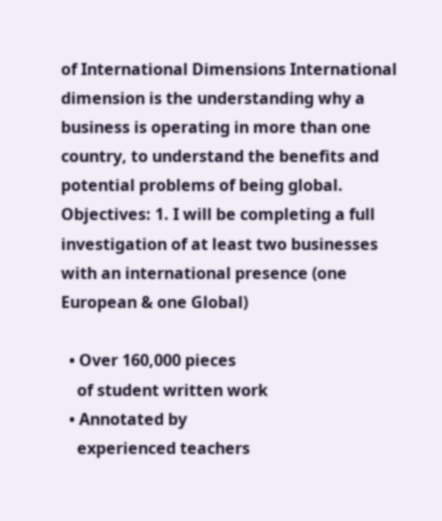of International Dimensions International dimension is the understanding why a business is operating in more than one country, to understand the benefits and potential problems of being global. Objectives: 1. I will be completing a full investigation of at least two businesses with an international presence (one European & one Global)

  • Over 160,000 pieces
    of student written work
  • Annotated by
    experienced teachers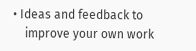• Ideas and feedback to
    improve your own work